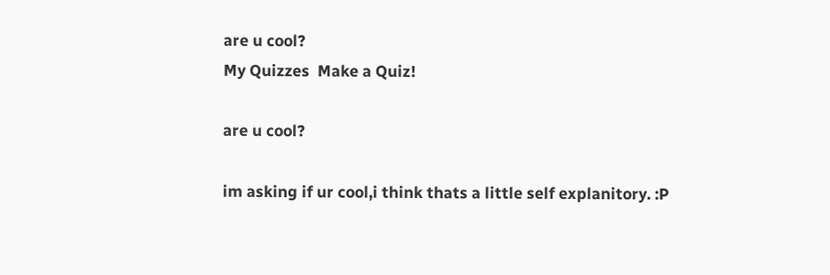are u cool?
My Quizzes  Make a Quiz!

are u cool?

im asking if ur cool,i think thats a little self explanitory. :P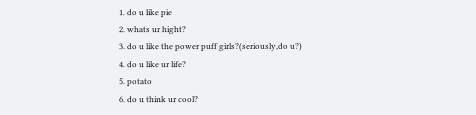1. do u like pie
2. whats ur hight?
3. do u like the power puff girls?(seriously,do u?)
4. do u like ur life?
5. potato
6. do u think ur cool?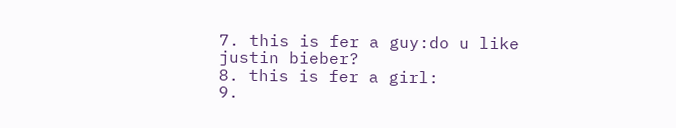7. this is fer a guy:do u like justin bieber?
8. this is fer a girl:
9.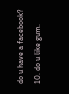do u have a facebook?
10. do u like gum.